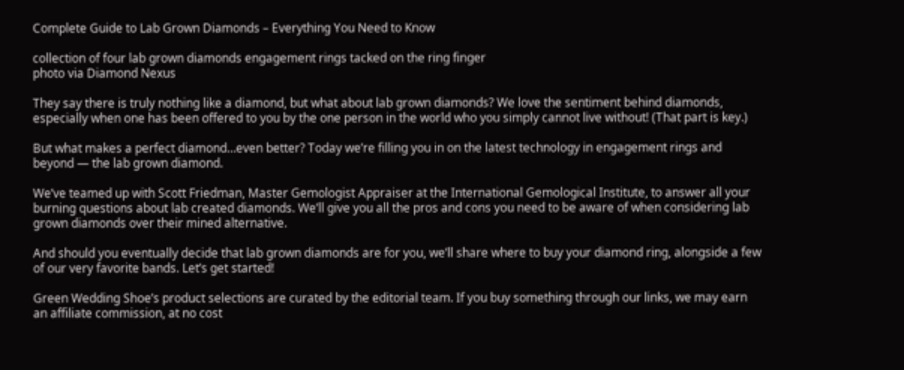Complete Guide to Lab Grown Diamonds – Everything You Need to Know

collection of four lab grown diamonds engagement rings tacked on the ring finger
photo via Diamond Nexus

They say there is truly nothing like a diamond, but what about lab grown diamonds? We love the sentiment behind diamonds, especially when one has been offered to you by the one person in the world who you simply cannot live without! (That part is key.)

But what makes a perfect diamond…even better? Today we’re filling you in on the latest technology in engagement rings and beyond — the lab grown diamond.

We’ve teamed up with Scott Friedman, Master Gemologist Appraiser at the International Gemological Institute, to answer all your burning questions about lab created diamonds. We’ll give you all the pros and cons you need to be aware of when considering lab grown diamonds over their mined alternative.

And should you eventually decide that lab grown diamonds are for you, we’ll share where to buy your diamond ring, alongside a few of our very favorite bands. Let’s get started!

Green Wedding Shoe’s product selections are curated by the editorial team. If you buy something through our links, we may earn an affiliate commission, at no cost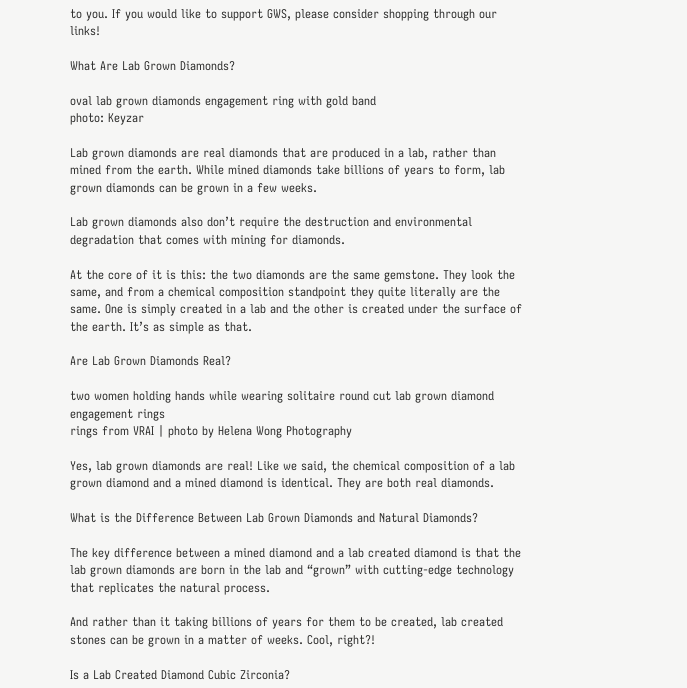to you. If you would like to support GWS, please consider shopping through our links!

What Are Lab Grown Diamonds?

oval lab grown diamonds engagement ring with gold band
photo: Keyzar

Lab grown diamonds are real diamonds that are produced in a lab, rather than mined from the earth. While mined diamonds take billions of years to form, lab grown diamonds can be grown in a few weeks.

Lab grown diamonds also don’t require the destruction and environmental degradation that comes with mining for diamonds.

At the core of it is this: the two diamonds are the same gemstone. They look the same, and from a chemical composition standpoint they quite literally are the same. One is simply created in a lab and the other is created under the surface of the earth. It’s as simple as that.

Are Lab Grown Diamonds Real?

two women holding hands while wearing solitaire round cut lab grown diamond engagement rings
rings from VRAI | photo by Helena Wong Photography

Yes, lab grown diamonds are real! Like we said, the chemical composition of a lab grown diamond and a mined diamond is identical. They are both real diamonds.

What is the Difference Between Lab Grown Diamonds and Natural Diamonds?

The key difference between a mined diamond and a lab created diamond is that the lab grown diamonds are born in the lab and “grown” with cutting-edge technology that replicates the natural process.

And rather than it taking billions of years for them to be created, lab created stones can be grown in a matter of weeks. Cool, right?!

Is a Lab Created Diamond Cubic Zirconia?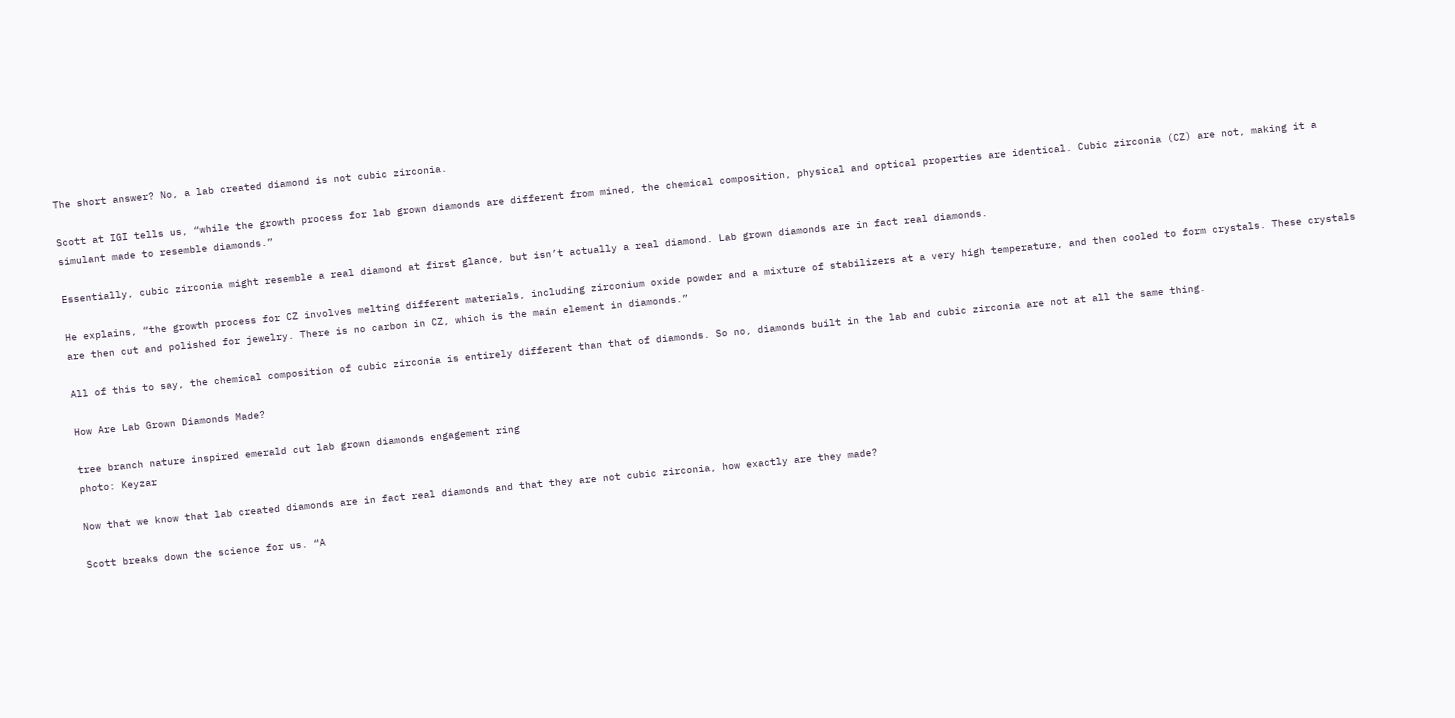The short answer? No, a lab created diamond is not cubic zirconia.

Scott at IGI tells us, “while the growth process for lab grown diamonds are different from mined, the chemical composition, physical and optical properties are identical. Cubic zirconia (CZ) are not, making it a simulant made to resemble diamonds.”

Essentially, cubic zirconia might resemble a real diamond at first glance, but isn’t actually a real diamond. Lab grown diamonds are in fact real diamonds.

He explains, “the growth process for CZ involves melting different materials, including zirconium oxide powder and a mixture of stabilizers at a very high temperature, and then cooled to form crystals. These crystals are then cut and polished for jewelry. There is no carbon in CZ, which is the main element in diamonds.”

All of this to say, the chemical composition of cubic zirconia is entirely different than that of diamonds. So no, diamonds built in the lab and cubic zirconia are not at all the same thing.

How Are Lab Grown Diamonds Made?

tree branch nature inspired emerald cut lab grown diamonds engagement ring
photo: Keyzar

Now that we know that lab created diamonds are in fact real diamonds and that they are not cubic zirconia, how exactly are they made?

Scott breaks down the science for us. “A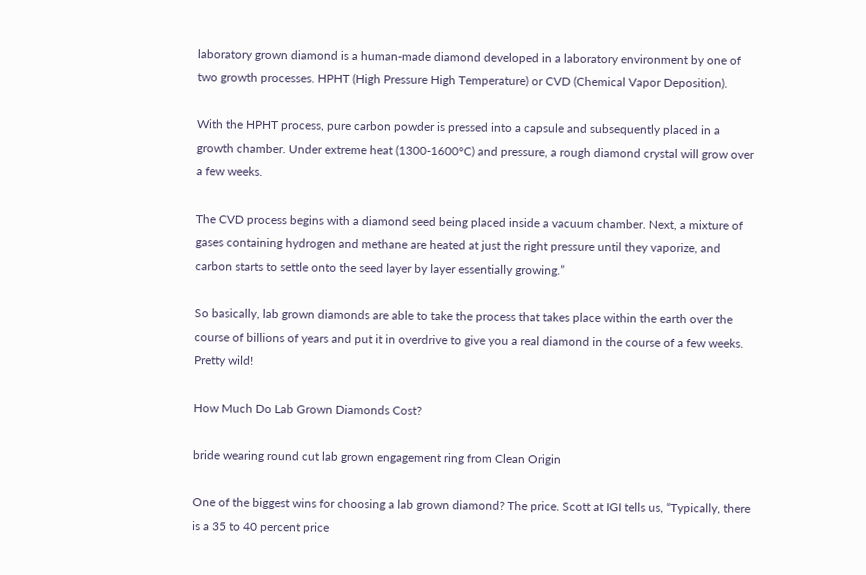laboratory grown diamond is a human-made diamond developed in a laboratory environment by one of two growth processes. HPHT (High Pressure High Temperature) or CVD (Chemical Vapor Deposition).

With the HPHT process, pure carbon powder is pressed into a capsule and subsequently placed in a growth chamber. Under extreme heat (1300-1600°C) and pressure, a rough diamond crystal will grow over a few weeks.

The CVD process begins with a diamond seed being placed inside a vacuum chamber. Next, a mixture of gases containing hydrogen and methane are heated at just the right pressure until they vaporize, and carbon starts to settle onto the seed layer by layer essentially growing.”

So basically, lab grown diamonds are able to take the process that takes place within the earth over the course of billions of years and put it in overdrive to give you a real diamond in the course of a few weeks. Pretty wild!

How Much Do Lab Grown Diamonds Cost?

bride wearing round cut lab grown engagement ring from Clean Origin

One of the biggest wins for choosing a lab grown diamond? The price. Scott at IGI tells us, “Typically, there is a 35 to 40 percent price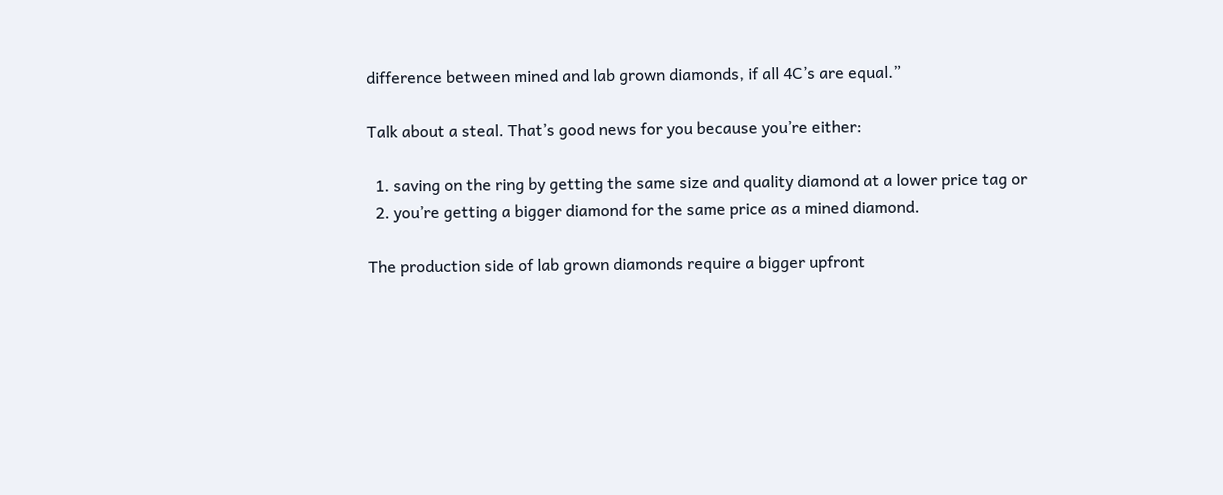difference between mined and lab grown diamonds, if all 4C’s are equal.”

Talk about a steal. That’s good news for you because you’re either:

  1. saving on the ring by getting the same size and quality diamond at a lower price tag or
  2. you’re getting a bigger diamond for the same price as a mined diamond.

The production side of lab grown diamonds require a bigger upfront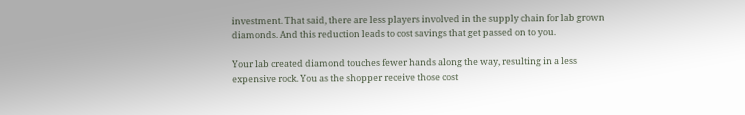investment. That said, there are less players involved in the supply chain for lab grown diamonds. And this reduction leads to cost savings that get passed on to you.

Your lab created diamond touches fewer hands along the way, resulting in a less expensive rock. You as the shopper receive those cost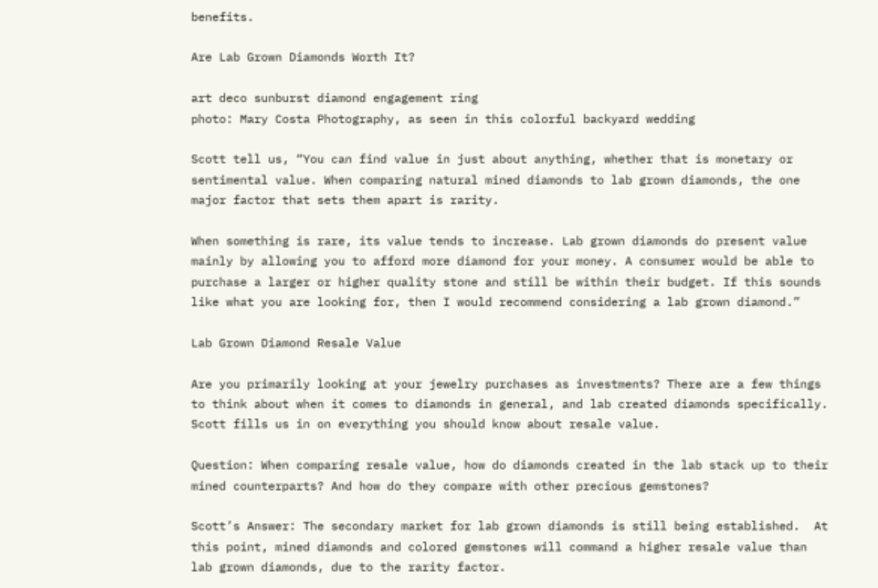benefits.

Are Lab Grown Diamonds Worth It?

art deco sunburst diamond engagement ring
photo: Mary Costa Photography, as seen in this colorful backyard wedding

Scott tell us, “You can find value in just about anything, whether that is monetary or sentimental value. When comparing natural mined diamonds to lab grown diamonds, the one major factor that sets them apart is rarity.

When something is rare, its value tends to increase. Lab grown diamonds do present value mainly by allowing you to afford more diamond for your money. A consumer would be able to purchase a larger or higher quality stone and still be within their budget. If this sounds like what you are looking for, then I would recommend considering a lab grown diamond.”

Lab Grown Diamond Resale Value

Are you primarily looking at your jewelry purchases as investments? There are a few things to think about when it comes to diamonds in general, and lab created diamonds specifically. Scott fills us in on everything you should know about resale value.

Question: When comparing resale value, how do diamonds created in the lab stack up to their mined counterparts? And how do they compare with other precious gemstones?

Scott’s Answer: The secondary market for lab grown diamonds is still being established.  At this point, mined diamonds and colored gemstones will command a higher resale value than lab grown diamonds, due to the rarity factor.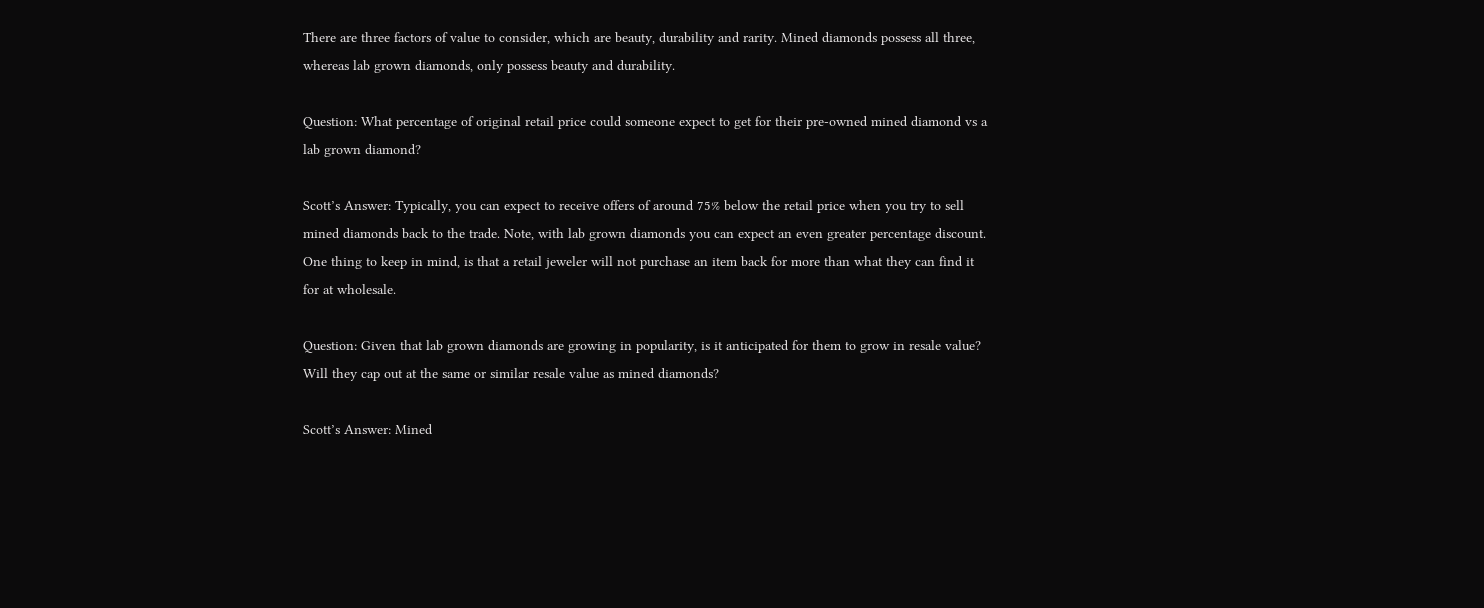There are three factors of value to consider, which are beauty, durability and rarity. Mined diamonds possess all three, whereas lab grown diamonds, only possess beauty and durability.

Question: What percentage of original retail price could someone expect to get for their pre-owned mined diamond vs a lab grown diamond?

Scott’s Answer: Typically, you can expect to receive offers of around 75% below the retail price when you try to sell mined diamonds back to the trade. Note, with lab grown diamonds you can expect an even greater percentage discount. One thing to keep in mind, is that a retail jeweler will not purchase an item back for more than what they can find it for at wholesale.

Question: Given that lab grown diamonds are growing in popularity, is it anticipated for them to grow in resale value? Will they cap out at the same or similar resale value as mined diamonds?

Scott’s Answer: Mined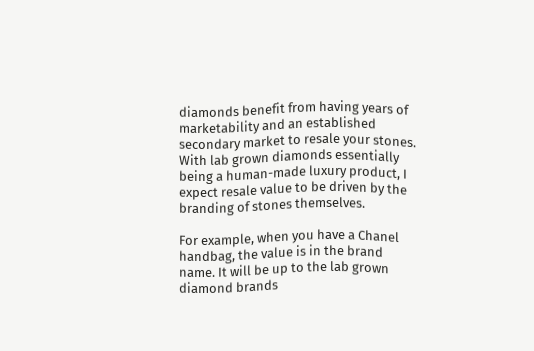diamonds benefit from having years of marketability and an established secondary market to resale your stones. With lab grown diamonds essentially being a human-made luxury product, I expect resale value to be driven by the branding of stones themselves.

For example, when you have a Chanel handbag, the value is in the brand name. It will be up to the lab grown diamond brands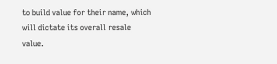to build value for their name, which will dictate its overall resale value.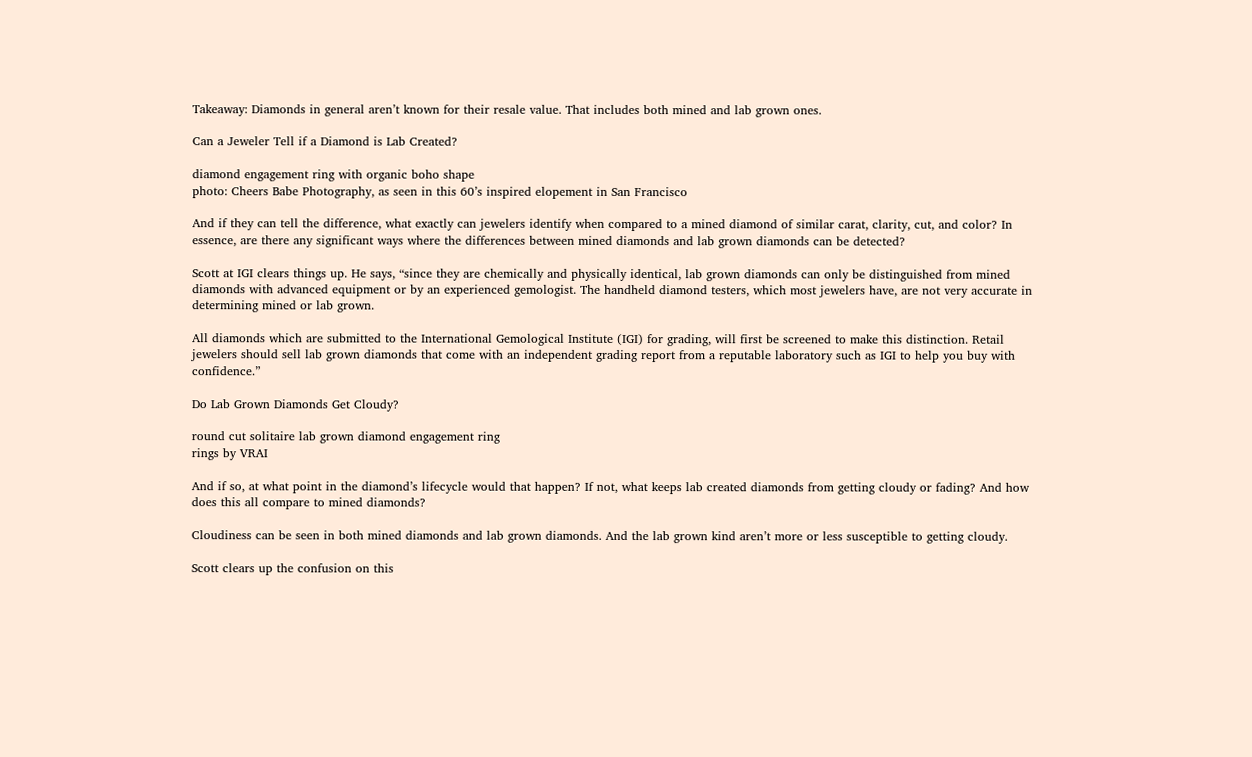Takeaway: Diamonds in general aren’t known for their resale value. That includes both mined and lab grown ones.

Can a Jeweler Tell if a Diamond is Lab Created?

diamond engagement ring with organic boho shape
photo: Cheers Babe Photography, as seen in this 60’s inspired elopement in San Francisco

And if they can tell the difference, what exactly can jewelers identify when compared to a mined diamond of similar carat, clarity, cut, and color? In essence, are there any significant ways where the differences between mined diamonds and lab grown diamonds can be detected?

Scott at IGI clears things up. He says, “since they are chemically and physically identical, lab grown diamonds can only be distinguished from mined diamonds with advanced equipment or by an experienced gemologist. The handheld diamond testers, which most jewelers have, are not very accurate in determining mined or lab grown.

All diamonds which are submitted to the International Gemological Institute (IGI) for grading, will first be screened to make this distinction. Retail jewelers should sell lab grown diamonds that come with an independent grading report from a reputable laboratory such as IGI to help you buy with confidence.”

Do Lab Grown Diamonds Get Cloudy?

round cut solitaire lab grown diamond engagement ring
rings by VRAI

And if so, at what point in the diamond’s lifecycle would that happen? If not, what keeps lab created diamonds from getting cloudy or fading? And how does this all compare to mined diamonds?

Cloudiness can be seen in both mined diamonds and lab grown diamonds. And the lab grown kind aren’t more or less susceptible to getting cloudy.

Scott clears up the confusion on this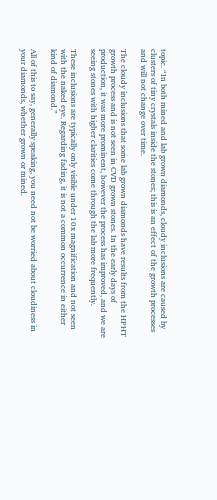topic. “In both mined and lab grown diamonds, cloudy inclusions are caused by clusters of tiny crystals inside the stones; this is an effect of the growth processes and will not change over time.

The cloudy inclusions that some lab grown diamonds have results from the HPHT growth process and is not seen in CVD grown stones. In the early days of production, it was more prominent, however the process has improved, and we are seeing stones with higher clarities come through the lab more frequently.

These inclusions are typically only visible under 10x magnification and not seen with the naked eye. Regarding fading, it is not a common occurrence in either kind of diamond.”

All of this to say, generally speaking, you need not be worried about cloudiness in your diamonds, whether grown or mined.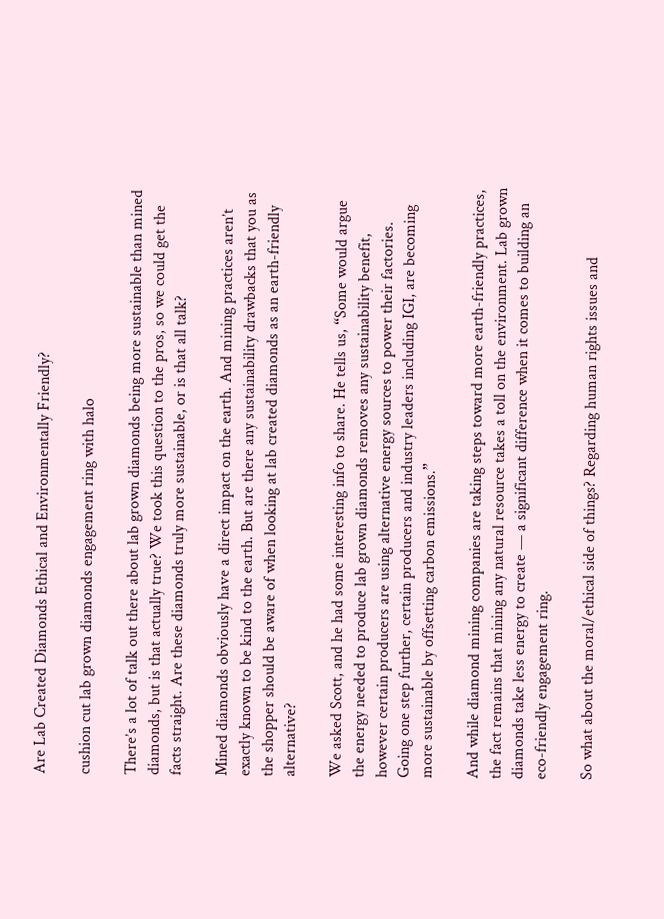Are Lab Created Diamonds Ethical and Environmentally Friendly?

cushion cut lab grown diamonds engagement ring with halo

There’s a lot of talk out there about lab grown diamonds being more sustainable than mined diamonds, but is that actually true? We took this question to the pros, so we could get the facts straight. Are these diamonds truly more sustainable, or is that all talk?

Mined diamonds obviously have a direct impact on the earth. And mining practices aren’t exactly known to be kind to the earth. But are there any sustainability drawbacks that you as the shopper should be aware of when looking at lab created diamonds as an earth-friendly alternative?

We asked Scott, and he had some interesting info to share. He tells us, “Some would argue the energy needed to produce lab grown diamonds removes any sustainability benefit, however certain producers are using alternative energy sources to power their factories. Going one step further, certain producers and industry leaders including IGI, are becoming more sustainable by offsetting carbon emissions.”

And while diamond mining companies are taking steps toward more earth-friendly practices, the fact remains that mining any natural resource takes a toll on the environment. Lab grown diamonds take less energy to create — a significant difference when it comes to building an eco-friendly engagement ring.

So what about the moral/ethical side of things? Regarding human rights issues and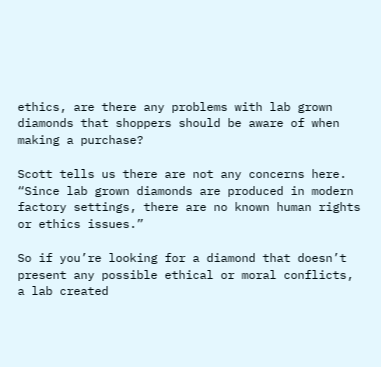ethics, are there any problems with lab grown diamonds that shoppers should be aware of when making a purchase?

Scott tells us there are not any concerns here. “Since lab grown diamonds are produced in modern factory settings, there are no known human rights or ethics issues.”

So if you’re looking for a diamond that doesn’t present any possible ethical or moral conflicts, a lab created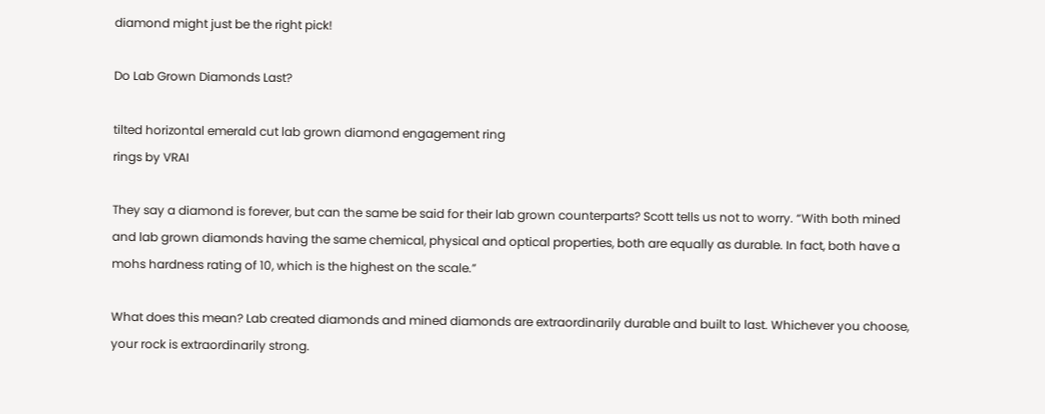diamond might just be the right pick!

Do Lab Grown Diamonds Last?

tilted horizontal emerald cut lab grown diamond engagement ring
rings by VRAI

They say a diamond is forever, but can the same be said for their lab grown counterparts? Scott tells us not to worry. “With both mined and lab grown diamonds having the same chemical, physical and optical properties, both are equally as durable. In fact, both have a mohs hardness rating of 10, which is the highest on the scale.”

What does this mean? Lab created diamonds and mined diamonds are extraordinarily durable and built to last. Whichever you choose, your rock is extraordinarily strong.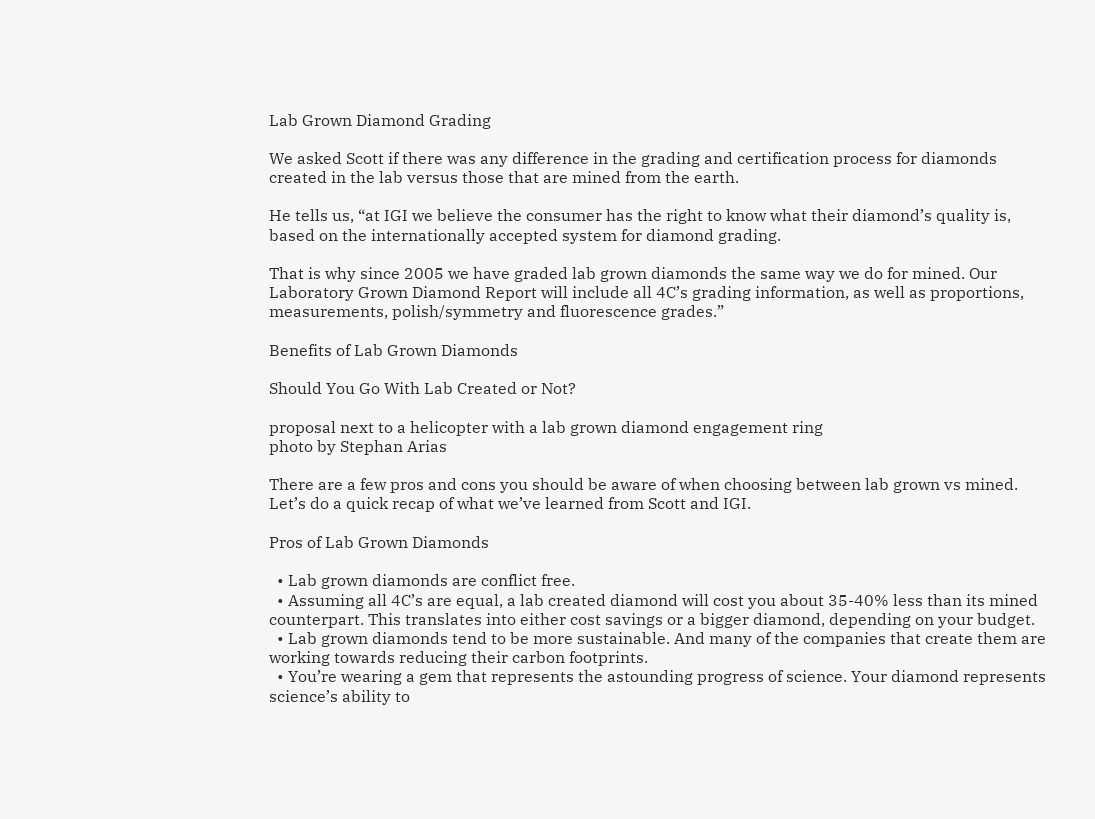Lab Grown Diamond Grading

We asked Scott if there was any difference in the grading and certification process for diamonds created in the lab versus those that are mined from the earth.

He tells us, “at IGI we believe the consumer has the right to know what their diamond’s quality is, based on the internationally accepted system for diamond grading.

That is why since 2005 we have graded lab grown diamonds the same way we do for mined. Our Laboratory Grown Diamond Report will include all 4C’s grading information, as well as proportions, measurements, polish/symmetry and fluorescence grades.”

Benefits of Lab Grown Diamonds

Should You Go With Lab Created or Not?

proposal next to a helicopter with a lab grown diamond engagement ring
photo by Stephan Arias

There are a few pros and cons you should be aware of when choosing between lab grown vs mined. Let’s do a quick recap of what we’ve learned from Scott and IGI.

Pros of Lab Grown Diamonds

  • Lab grown diamonds are conflict free.
  • Assuming all 4C’s are equal, a lab created diamond will cost you about 35-40% less than its mined counterpart. This translates into either cost savings or a bigger diamond, depending on your budget.
  • Lab grown diamonds tend to be more sustainable. And many of the companies that create them are working towards reducing their carbon footprints.
  • You’re wearing a gem that represents the astounding progress of science. Your diamond represents science’s ability to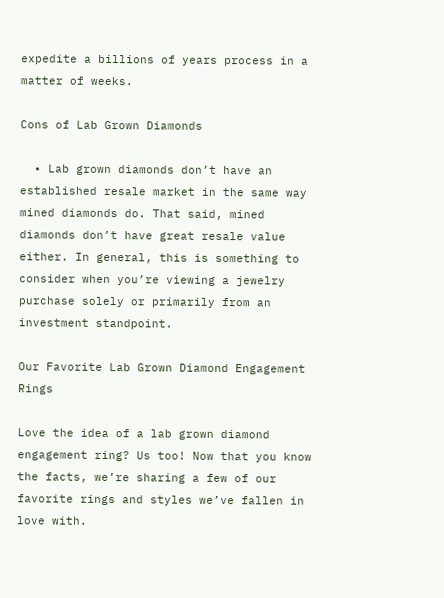expedite a billions of years process in a matter of weeks.

Cons of Lab Grown Diamonds

  • Lab grown diamonds don’t have an established resale market in the same way mined diamonds do. That said, mined diamonds don’t have great resale value either. In general, this is something to consider when you’re viewing a jewelry purchase solely or primarily from an investment standpoint.

Our Favorite Lab Grown Diamond Engagement Rings

Love the idea of a lab grown diamond engagement ring? Us too! Now that you know the facts, we’re sharing a few of our favorite rings and styles we’ve fallen in love with.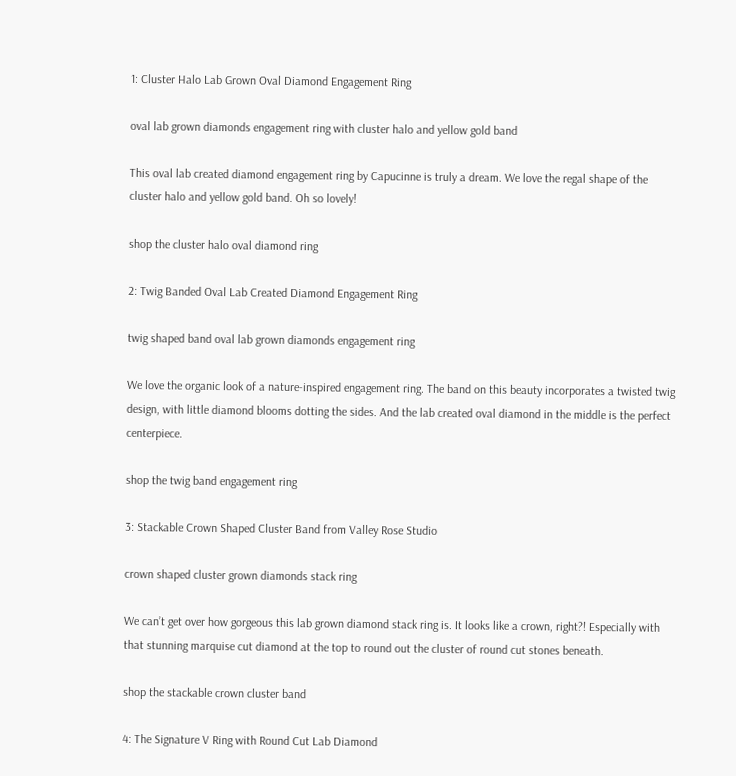1: Cluster Halo Lab Grown Oval Diamond Engagement Ring

oval lab grown diamonds engagement ring with cluster halo and yellow gold band

This oval lab created diamond engagement ring by Capucinne is truly a dream. We love the regal shape of the cluster halo and yellow gold band. Oh so lovely!

shop the cluster halo oval diamond ring

2: Twig Banded Oval Lab Created Diamond Engagement Ring

twig shaped band oval lab grown diamonds engagement ring

We love the organic look of a nature-inspired engagement ring. The band on this beauty incorporates a twisted twig design, with little diamond blooms dotting the sides. And the lab created oval diamond in the middle is the perfect centerpiece.

shop the twig band engagement ring

3: Stackable Crown Shaped Cluster Band from Valley Rose Studio

crown shaped cluster grown diamonds stack ring

We can’t get over how gorgeous this lab grown diamond stack ring is. It looks like a crown, right?! Especially with that stunning marquise cut diamond at the top to round out the cluster of round cut stones beneath.

shop the stackable crown cluster band

4: The Signature V Ring with Round Cut Lab Diamond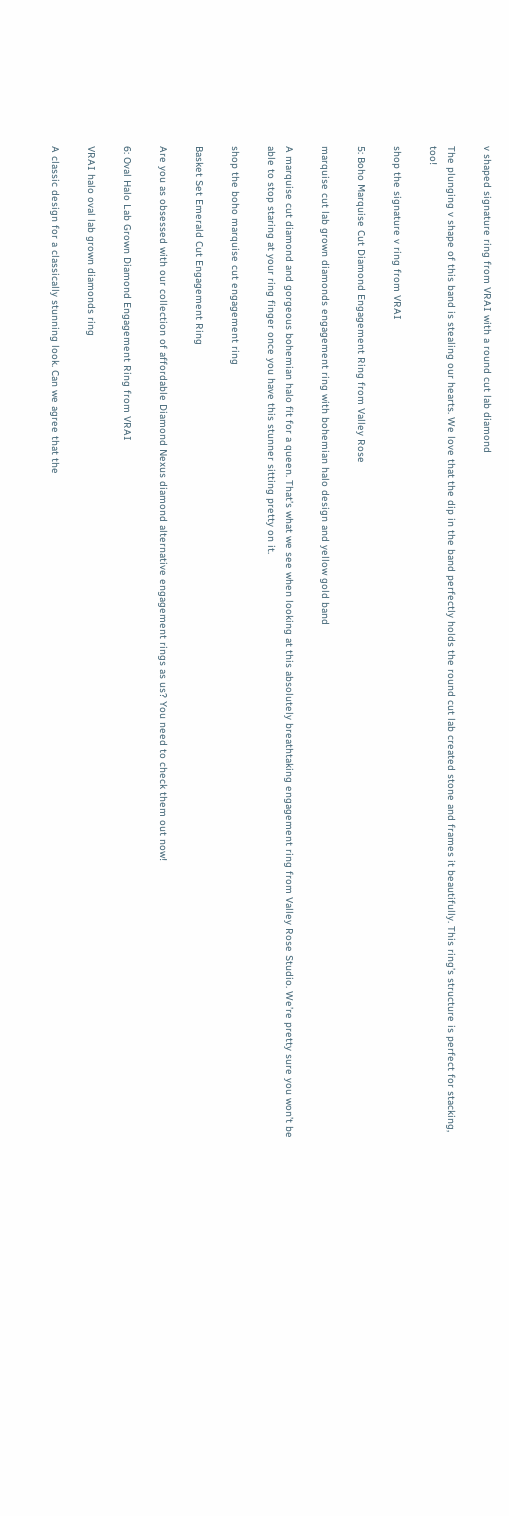v shaped signature ring from VRAI with a round cut lab diamond

The plunging v shape of this band is stealing our hearts. We love that the dip in the band perfectly holds the round cut lab created stone and frames it beautifully. This ring’s structure is perfect for stacking, too!

shop the signature v ring from VRAI

5: Boho Marquise Cut Diamond Engagement Ring from Valley Rose

marquise cut lab grown diamonds engagement ring with bohemian halo design and yellow gold band

A marquise cut diamond and gorgeous bohemian halo fit for a queen. That’s what we see when looking at this absolutely breathtaking engagement ring from Valley Rose Studio. We’re pretty sure you won’t be able to stop staring at your ring finger once you have this stunner sitting pretty on it.

shop the boho marquise cut engagement ring

Basket Set Emerald Cut Engagement Ring

Are you as obsessed with our collection of affordable Diamond Nexus diamond alternative engagement rings as us? You need to check them out now!

6: Oval Halo Lab Grown Diamond Engagement Ring from VRAI

VRAI halo oval lab grown diamonds ring

A classic design for a classically stunning look. Can we agree that the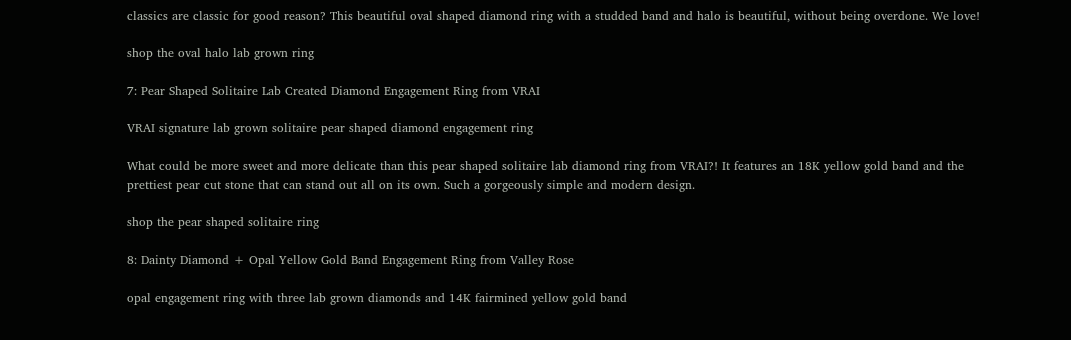classics are classic for good reason? This beautiful oval shaped diamond ring with a studded band and halo is beautiful, without being overdone. We love!

shop the oval halo lab grown ring

7: Pear Shaped Solitaire Lab Created Diamond Engagement Ring from VRAI

VRAI signature lab grown solitaire pear shaped diamond engagement ring

What could be more sweet and more delicate than this pear shaped solitaire lab diamond ring from VRAI?! It features an 18K yellow gold band and the prettiest pear cut stone that can stand out all on its own. Such a gorgeously simple and modern design.

shop the pear shaped solitaire ring

8: Dainty Diamond + Opal Yellow Gold Band Engagement Ring from Valley Rose

opal engagement ring with three lab grown diamonds and 14K fairmined yellow gold band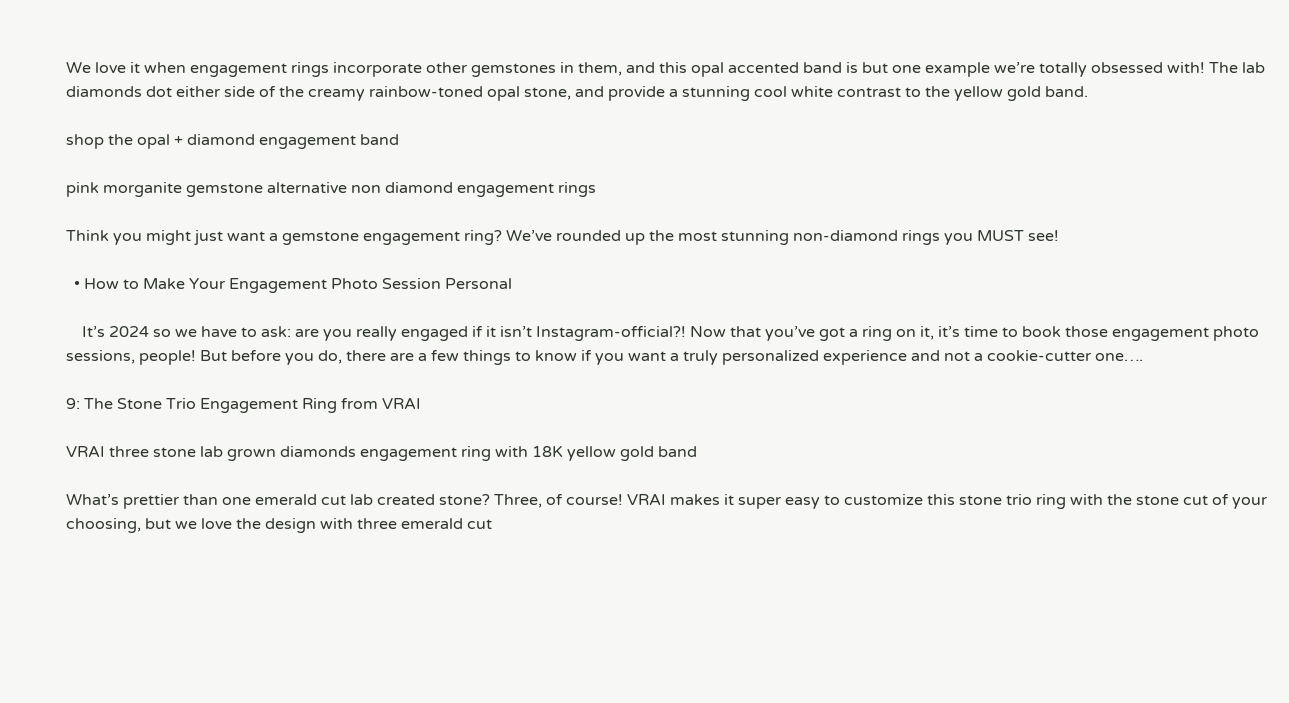We love it when engagement rings incorporate other gemstones in them, and this opal accented band is but one example we’re totally obsessed with! The lab diamonds dot either side of the creamy rainbow-toned opal stone, and provide a stunning cool white contrast to the yellow gold band.

shop the opal + diamond engagement band

pink morganite gemstone alternative non diamond engagement rings

Think you might just want a gemstone engagement ring? We’ve rounded up the most stunning non-diamond rings you MUST see!

  • How to Make Your Engagement Photo Session Personal

    It’s 2024 so we have to ask: are you really engaged if it isn’t Instagram-official?! Now that you’ve got a ring on it, it’s time to book those engagement photo sessions, people! But before you do, there are a few things to know if you want a truly personalized experience and not a cookie-cutter one….

9: The Stone Trio Engagement Ring from VRAI

VRAI three stone lab grown diamonds engagement ring with 18K yellow gold band

What’s prettier than one emerald cut lab created stone? Three, of course! VRAI makes it super easy to customize this stone trio ring with the stone cut of your choosing, but we love the design with three emerald cut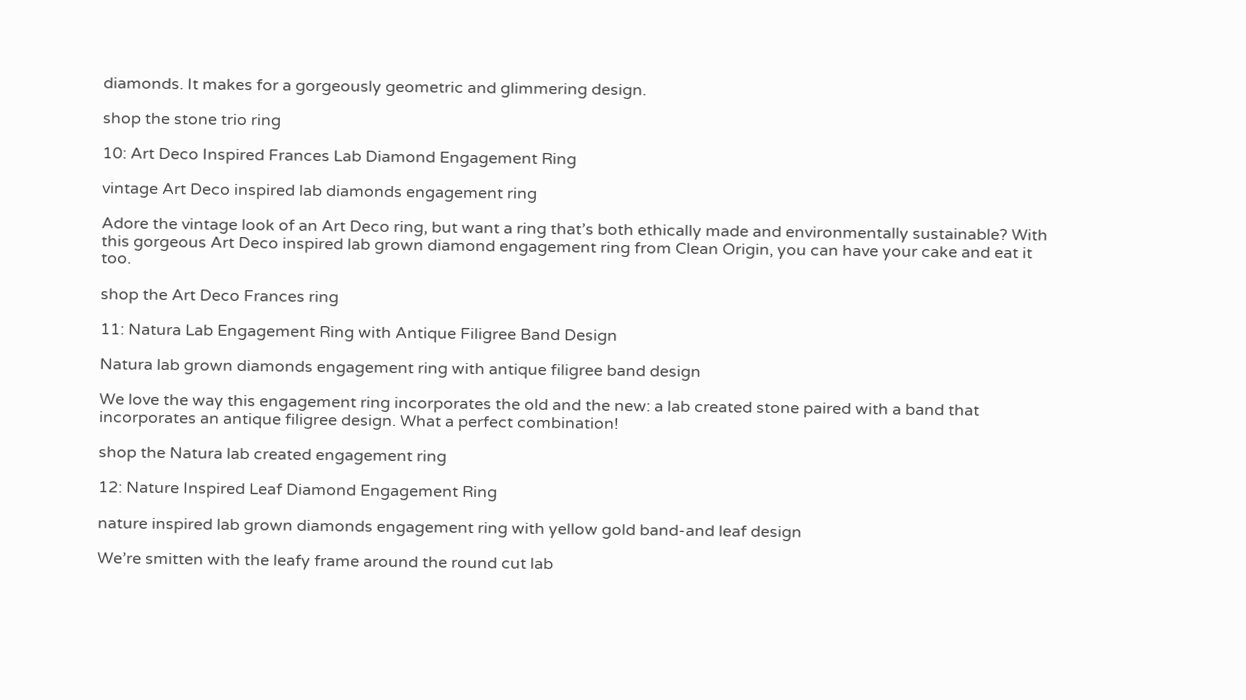diamonds. It makes for a gorgeously geometric and glimmering design.

shop the stone trio ring

10: Art Deco Inspired Frances Lab Diamond Engagement Ring

vintage Art Deco inspired lab diamonds engagement ring

Adore the vintage look of an Art Deco ring, but want a ring that’s both ethically made and environmentally sustainable? With this gorgeous Art Deco inspired lab grown diamond engagement ring from Clean Origin, you can have your cake and eat it too.

shop the Art Deco Frances ring

11: Natura Lab Engagement Ring with Antique Filigree Band Design

Natura lab grown diamonds engagement ring with antique filigree band design

We love the way this engagement ring incorporates the old and the new: a lab created stone paired with a band that incorporates an antique filigree design. What a perfect combination!

shop the Natura lab created engagement ring

12: Nature Inspired Leaf Diamond Engagement Ring

nature inspired lab grown diamonds engagement ring with yellow gold band-and leaf design

We’re smitten with the leafy frame around the round cut lab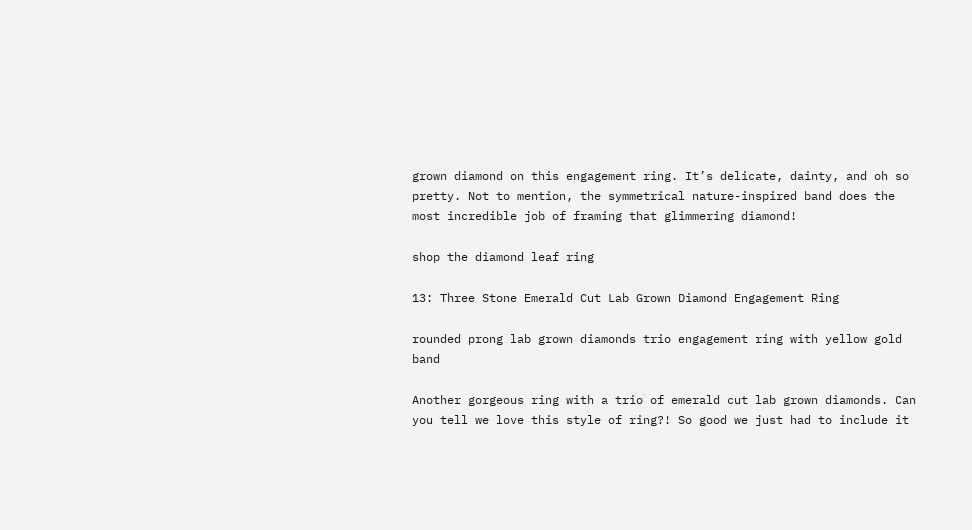grown diamond on this engagement ring. It’s delicate, dainty, and oh so pretty. Not to mention, the symmetrical nature-inspired band does the most incredible job of framing that glimmering diamond!

shop the diamond leaf ring

13: Three Stone Emerald Cut Lab Grown Diamond Engagement Ring

rounded prong lab grown diamonds trio engagement ring with yellow gold band

Another gorgeous ring with a trio of emerald cut lab grown diamonds. Can you tell we love this style of ring?! So good we just had to include it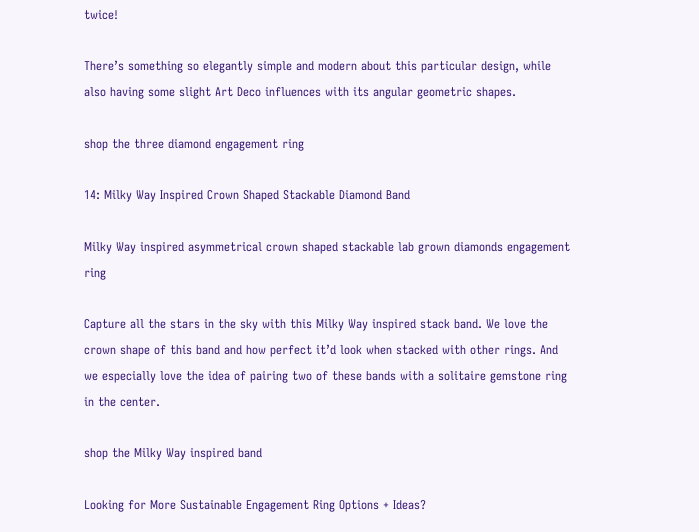twice!

There’s something so elegantly simple and modern about this particular design, while also having some slight Art Deco influences with its angular geometric shapes.

shop the three diamond engagement ring

14: Milky Way Inspired Crown Shaped Stackable Diamond Band

Milky Way inspired asymmetrical crown shaped stackable lab grown diamonds engagement ring

Capture all the stars in the sky with this Milky Way inspired stack band. We love the crown shape of this band and how perfect it’d look when stacked with other rings. And we especially love the idea of pairing two of these bands with a solitaire gemstone ring in the center.

shop the Milky Way inspired band

Looking for More Sustainable Engagement Ring Options + Ideas?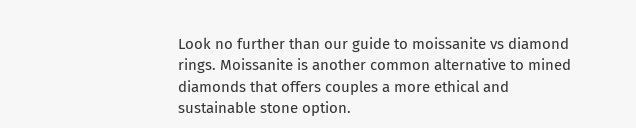Look no further than our guide to moissanite vs diamond rings. Moissanite is another common alternative to mined diamonds that offers couples a more ethical and sustainable stone option.